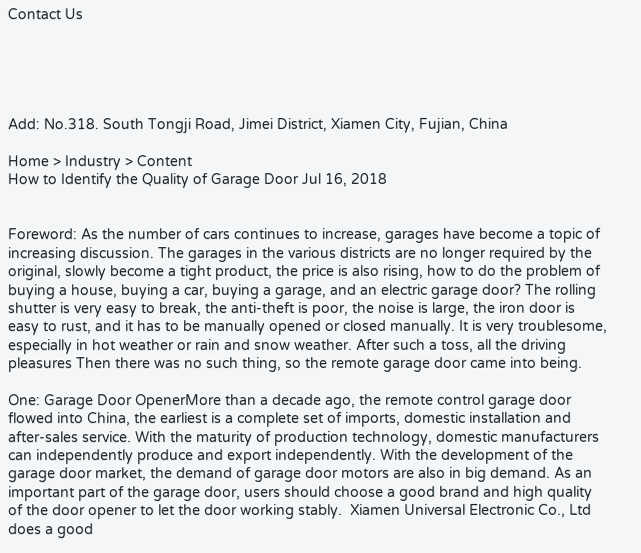Contact Us





Add: No.318. South Tongji Road, Jimei District, Xiamen City, Fujian, China

Home > Industry > Content
How to Identify the Quality of Garage Door Jul 16, 2018


Foreword: As the number of cars continues to increase, garages have become a topic of increasing discussion. The garages in the various districts are no longer required by the original, slowly become a tight product, the price is also rising, how to do the problem of buying a house, buying a car, buying a garage, and an electric garage door? The rolling shutter is very easy to break, the anti-theft is poor, the noise is large, the iron door is easy to rust, and it has to be manually opened or closed manually. It is very troublesome, especially in hot weather or rain and snow weather. After such a toss, all the driving pleasures Then there was no such thing, so the remote garage door came into being.

One: Garage Door OpenerMore than a decade ago, the remote control garage door flowed into China, the earliest is a complete set of imports, domestic installation and after-sales service. With the maturity of production technology, domestic manufacturers can independently produce and export independently. With the development of the garage door market, the demand of garage door motors are also in big demand. As an important part of the garage door, users should choose a good brand and high quality of the door opener to let the door working stably.  Xiamen Universal Electronic Co., Ltd does a good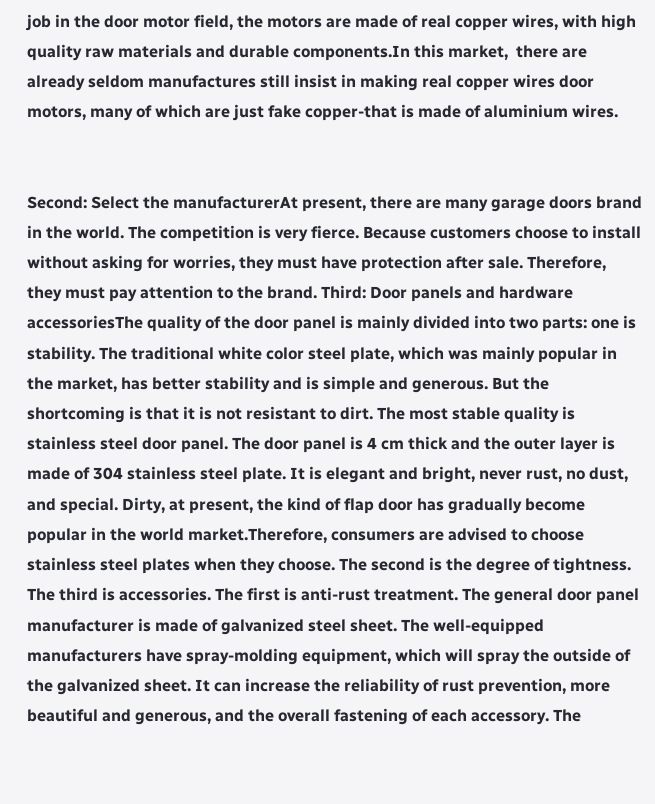job in the door motor field, the motors are made of real copper wires, with high quality raw materials and durable components.In this market,  there are already seldom manufactures still insist in making real copper wires door motors, many of which are just fake copper-that is made of aluminium wires.


Second: Select the manufacturerAt present, there are many garage doors brand in the world. The competition is very fierce. Because customers choose to install without asking for worries, they must have protection after sale. Therefore, they must pay attention to the brand. Third: Door panels and hardware accessoriesThe quality of the door panel is mainly divided into two parts: one is stability. The traditional white color steel plate, which was mainly popular in the market, has better stability and is simple and generous. But the shortcoming is that it is not resistant to dirt. The most stable quality is stainless steel door panel. The door panel is 4 cm thick and the outer layer is made of 304 stainless steel plate. It is elegant and bright, never rust, no dust, and special. Dirty, at present, the kind of flap door has gradually become popular in the world market.Therefore, consumers are advised to choose stainless steel plates when they choose. The second is the degree of tightness. The third is accessories. The first is anti-rust treatment. The general door panel manufacturer is made of galvanized steel sheet. The well-equipped manufacturers have spray-molding equipment, which will spray the outside of the galvanized sheet. It can increase the reliability of rust prevention, more beautiful and generous, and the overall fastening of each accessory. The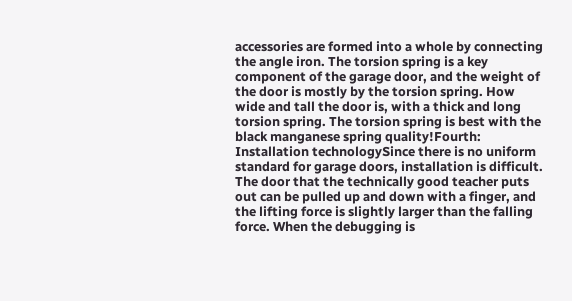accessories are formed into a whole by connecting the angle iron. The torsion spring is a key component of the garage door, and the weight of the door is mostly by the torsion spring. How wide and tall the door is, with a thick and long torsion spring. The torsion spring is best with the black manganese spring quality!Fourth: Installation technologySince there is no uniform standard for garage doors, installation is difficult. The door that the technically good teacher puts out can be pulled up and down with a finger, and the lifting force is slightly larger than the falling force. When the debugging is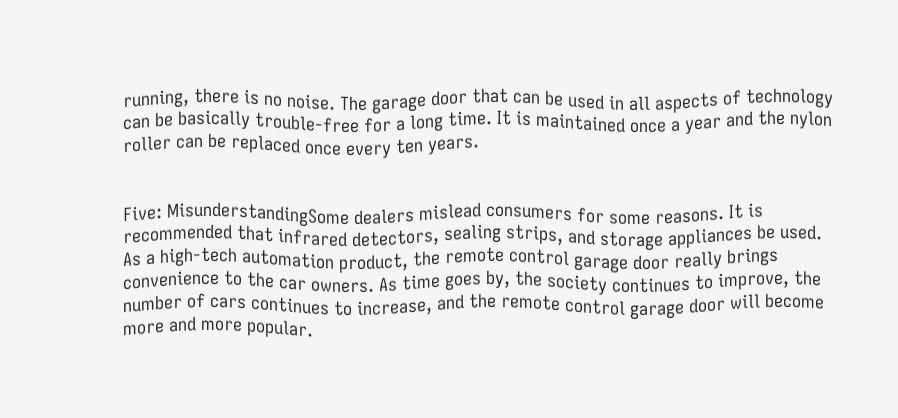running, there is no noise. The garage door that can be used in all aspects of technology can be basically trouble-free for a long time. It is maintained once a year and the nylon roller can be replaced once every ten years.


Five: MisunderstandingSome dealers mislead consumers for some reasons. It is recommended that infrared detectors, sealing strips, and storage appliances be used. As a high-tech automation product, the remote control garage door really brings convenience to the car owners. As time goes by, the society continues to improve, the number of cars continues to increase, and the remote control garage door will become more and more popular.